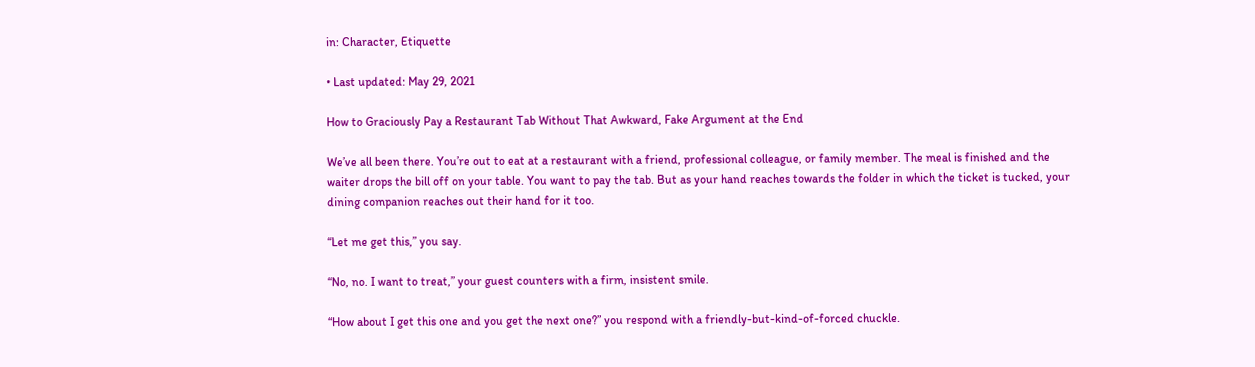in: Character, Etiquette

• Last updated: May 29, 2021

How to Graciously Pay a Restaurant Tab Without That Awkward, Fake Argument at the End

We’ve all been there. You’re out to eat at a restaurant with a friend, professional colleague, or family member. The meal is finished and the waiter drops the bill off on your table. You want to pay the tab. But as your hand reaches towards the folder in which the ticket is tucked, your dining companion reaches out their hand for it too.

“Let me get this,” you say.

“No, no. I want to treat,” your guest counters with a firm, insistent smile.

“How about I get this one and you get the next one?” you respond with a friendly-but-kind-of-forced chuckle.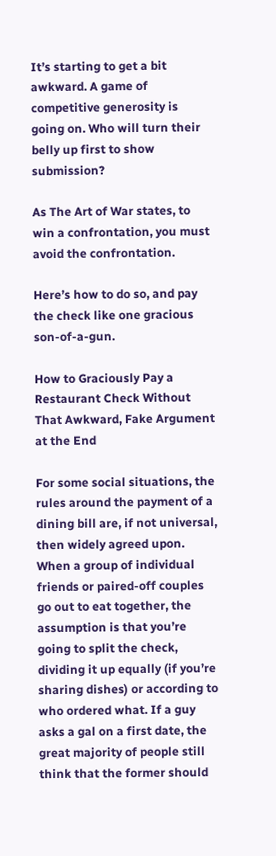It’s starting to get a bit awkward. A game of competitive generosity is going on. Who will turn their belly up first to show submission?

As The Art of War states, to win a confrontation, you must avoid the confrontation.

Here’s how to do so, and pay the check like one gracious son-of-a-gun.

How to Graciously Pay a Restaurant Check Without That Awkward, Fake Argument at the End

For some social situations, the rules around the payment of a dining bill are, if not universal, then widely agreed upon. When a group of individual friends or paired-off couples go out to eat together, the assumption is that you’re going to split the check, dividing it up equally (if you’re sharing dishes) or according to who ordered what. If a guy asks a gal on a first date, the great majority of people still think that the former should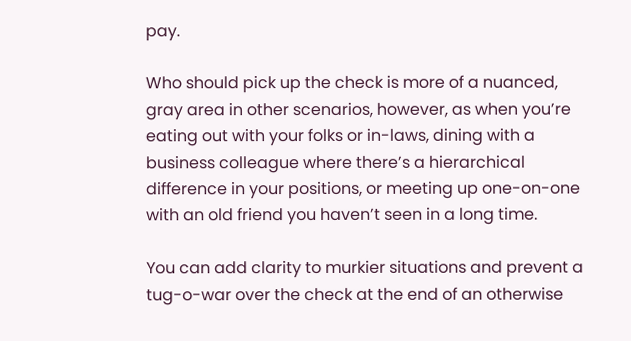pay.

Who should pick up the check is more of a nuanced, gray area in other scenarios, however, as when you’re eating out with your folks or in-laws, dining with a business colleague where there’s a hierarchical difference in your positions, or meeting up one-on-one with an old friend you haven’t seen in a long time.

You can add clarity to murkier situations and prevent a tug-o-war over the check at the end of an otherwise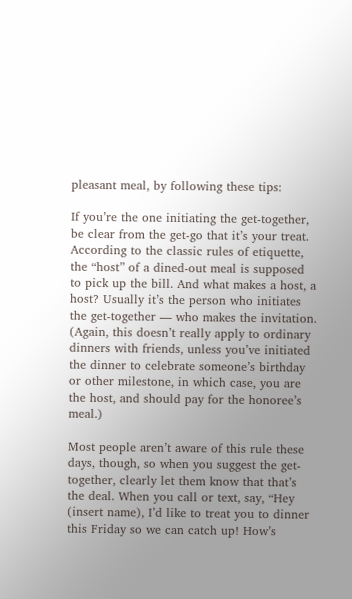pleasant meal, by following these tips:

If you’re the one initiating the get-together, be clear from the get-go that it’s your treat. According to the classic rules of etiquette, the “host” of a dined-out meal is supposed to pick up the bill. And what makes a host, a host? Usually it’s the person who initiates the get-together — who makes the invitation. (Again, this doesn’t really apply to ordinary dinners with friends, unless you’ve initiated the dinner to celebrate someone’s birthday or other milestone, in which case, you are the host, and should pay for the honoree’s meal.)

Most people aren’t aware of this rule these days, though, so when you suggest the get-together, clearly let them know that that’s the deal. When you call or text, say, “Hey (insert name), I’d like to treat you to dinner this Friday so we can catch up! How’s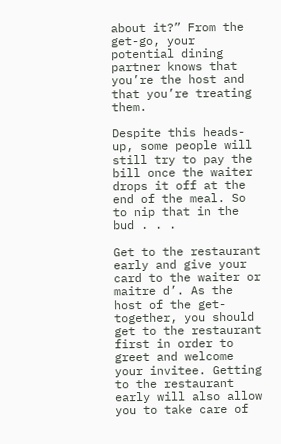about it?” From the get-go, your potential dining partner knows that you’re the host and that you’re treating them.

Despite this heads-up, some people will still try to pay the bill once the waiter drops it off at the end of the meal. So to nip that in the bud . . .

Get to the restaurant early and give your card to the waiter or maitre d’. As the host of the get-together, you should get to the restaurant first in order to greet and welcome your invitee. Getting to the restaurant early will also allow you to take care of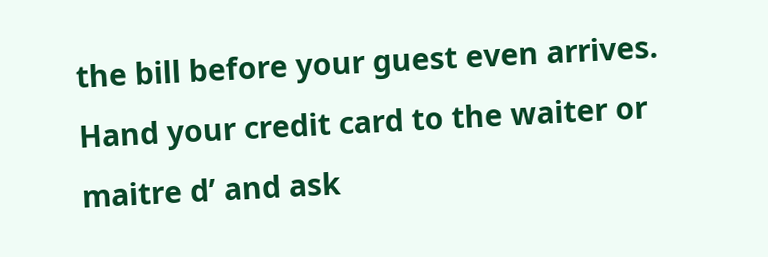the bill before your guest even arrives. Hand your credit card to the waiter or maitre d’ and ask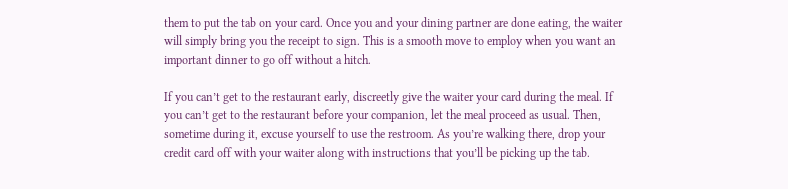them to put the tab on your card. Once you and your dining partner are done eating, the waiter will simply bring you the receipt to sign. This is a smooth move to employ when you want an important dinner to go off without a hitch.

If you can’t get to the restaurant early, discreetly give the waiter your card during the meal. If you can’t get to the restaurant before your companion, let the meal proceed as usual. Then, sometime during it, excuse yourself to use the restroom. As you’re walking there, drop your credit card off with your waiter along with instructions that you’ll be picking up the tab.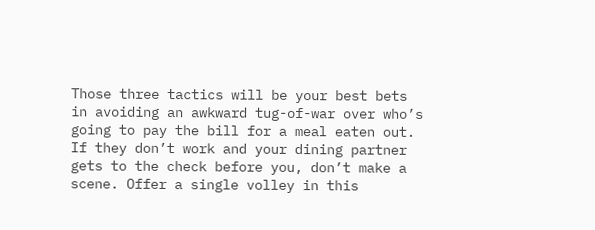Those three tactics will be your best bets in avoiding an awkward tug-of-war over who’s going to pay the bill for a meal eaten out. If they don’t work and your dining partner gets to the check before you, don’t make a scene. Offer a single volley in this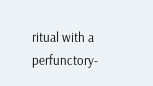ritual with a perfunctory-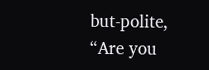but-polite, “Are you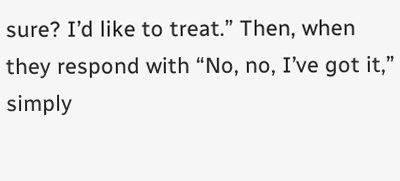sure? I’d like to treat.” Then, when they respond with “No, no, I’ve got it,” simply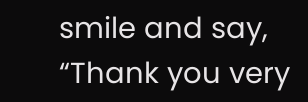smile and say, “Thank you very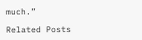much.”

Related Posts